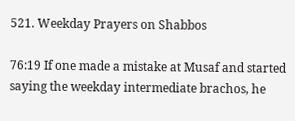521. Weekday Prayers on Shabbos

76:19 If one made a mistake at Musaf and started saying the weekday intermediate brachos, he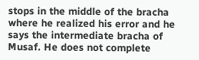stops in the middle of the bracha where he realized his error and he says the intermediate bracha of Musaf. He does not complete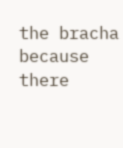the bracha because there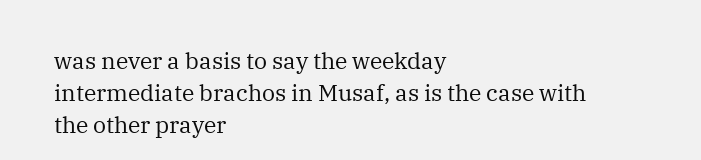was never a basis to say the weekday intermediate brachos in Musaf, as is the case with the other prayer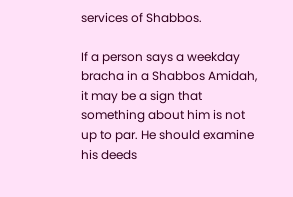services of Shabbos.

If a person says a weekday bracha in a Shabbos Amidah, it may be a sign that something about him is not up to par. He should examine his deeds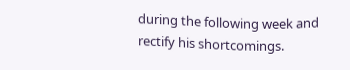during the following week and rectify his shortcomings.